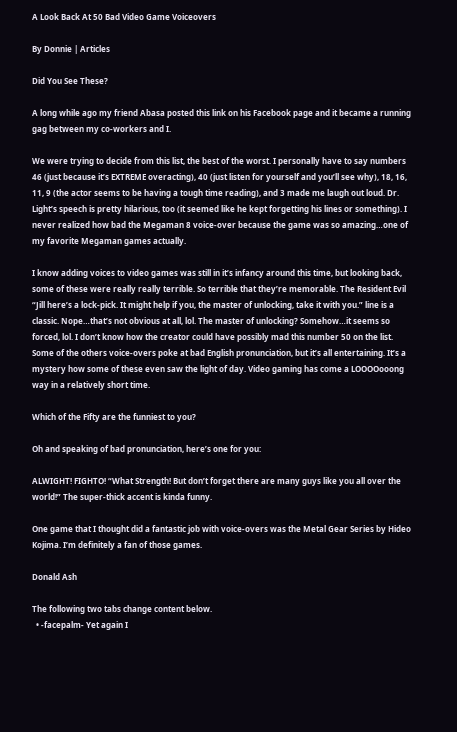A Look Back At 50 Bad Video Game Voiceovers

By Donnie | Articles

Did You See These?

A long while ago my friend Abasa posted this link on his Facebook page and it became a running gag between my co-workers and I.

We were trying to decide from this list, the best of the worst. I personally have to say numbers 46 (just because it’s EXTREME overacting), 40 (just listen for yourself and you’ll see why), 18, 16, 11, 9 (the actor seems to be having a tough time reading), and 3 made me laugh out loud. Dr. Light’s speech is pretty hilarious, too (it seemed like he kept forgetting his lines or something). I never realized how bad the Megaman 8 voice-over because the game was so amazing…one of my favorite Megaman games actually.

I know adding voices to video games was still in it’s infancy around this time, but looking back, some of these were really really terrible. So terrible that they’re memorable. The Resident Evil “Jill here’s a lock-pick. It might help if you, the master of unlocking, take it with you.” line is a classic. Nope…that’s not obvious at all, lol. The master of unlocking? Somehow…it seems so forced, lol. I don’t know how the creator could have possibly mad this number 50 on the list. Some of the others voice-overs poke at bad English pronunciation, but it’s all entertaining. It’s a mystery how some of these even saw the light of day. Video gaming has come a LOOOOooong way in a relatively short time.

Which of the Fifty are the funniest to you?

Oh and speaking of bad pronunciation, here’s one for you:

ALWIGHT! FIGHTO! “What Strength! But don’t forget there are many guys like you all over the world!” The super-thick accent is kinda funny.

One game that I thought did a fantastic job with voice-overs was the Metal Gear Series by Hideo Kojima. I’m definitely a fan of those games.

Donald Ash

The following two tabs change content below.
  • -facepalm- Yet again I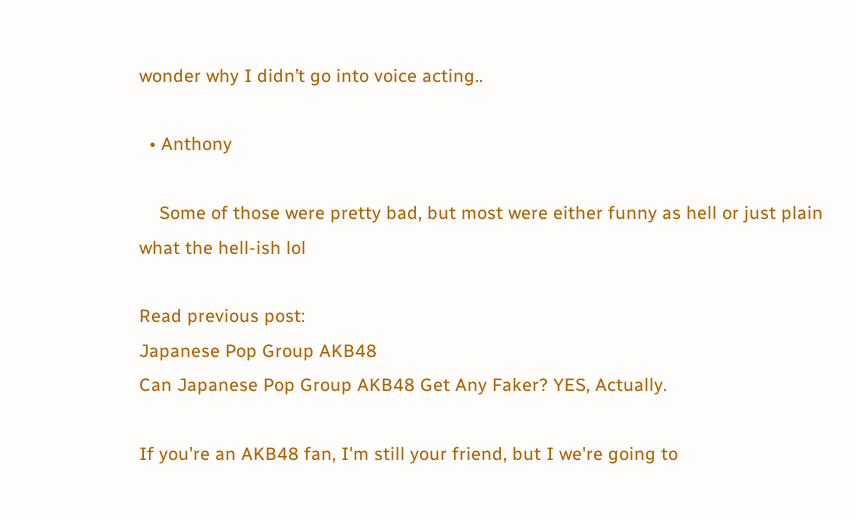wonder why I didn’t go into voice acting..

  • Anthony

    Some of those were pretty bad, but most were either funny as hell or just plain what the hell-ish lol

Read previous post:
Japanese Pop Group AKB48
Can Japanese Pop Group AKB48 Get Any Faker? YES, Actually.

If you're an AKB48 fan, I'm still your friend, but I we're going to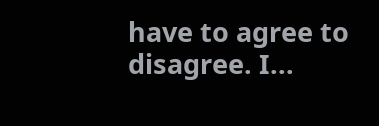have to agree to disagree. I...